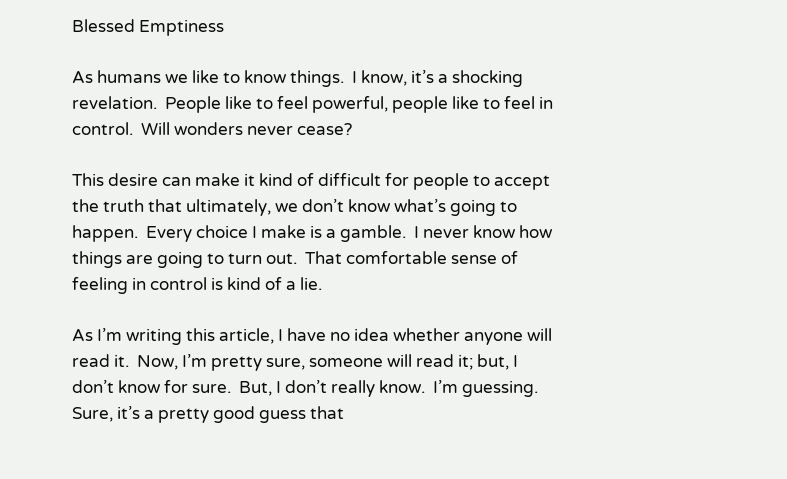Blessed Emptiness

As humans we like to know things.  I know, it’s a shocking revelation.  People like to feel powerful, people like to feel in control.  Will wonders never cease?

This desire can make it kind of difficult for people to accept the truth that ultimately, we don’t know what’s going to happen.  Every choice I make is a gamble.  I never know how things are going to turn out.  That comfortable sense of feeling in control is kind of a lie.

As I’m writing this article, I have no idea whether anyone will read it.  Now, I’m pretty sure, someone will read it; but, I don’t know for sure.  But, I don’t really know.  I’m guessing.  Sure, it’s a pretty good guess that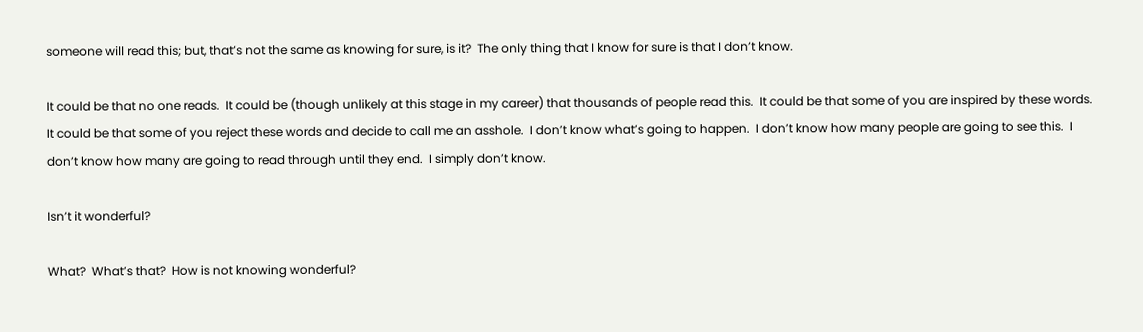someone will read this; but, that’s not the same as knowing for sure, is it?  The only thing that I know for sure is that I don’t know.

It could be that no one reads.  It could be (though unlikely at this stage in my career) that thousands of people read this.  It could be that some of you are inspired by these words.  It could be that some of you reject these words and decide to call me an asshole.  I don’t know what’s going to happen.  I don’t know how many people are going to see this.  I don’t know how many are going to read through until they end.  I simply don’t know.

Isn’t it wonderful?

What?  What’s that?  How is not knowing wonderful?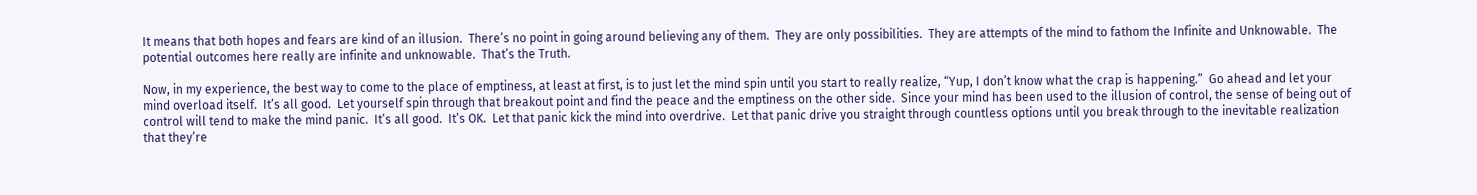It means that both hopes and fears are kind of an illusion.  There’s no point in going around believing any of them.  They are only possibilities.  They are attempts of the mind to fathom the Infinite and Unknowable.  The potential outcomes here really are infinite and unknowable.  That’s the Truth.

Now, in my experience, the best way to come to the place of emptiness, at least at first, is to just let the mind spin until you start to really realize, “Yup, I don’t know what the crap is happening.”  Go ahead and let your mind overload itself.  It’s all good.  Let yourself spin through that breakout point and find the peace and the emptiness on the other side.  Since your mind has been used to the illusion of control, the sense of being out of control will tend to make the mind panic.  It’s all good.  It’s OK.  Let that panic kick the mind into overdrive.  Let that panic drive you straight through countless options until you break through to the inevitable realization that they’re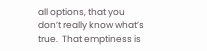all options, that you don’t really know what’s true.  That emptiness is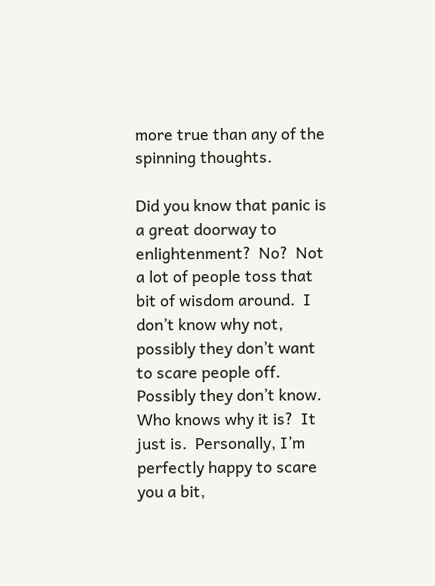more true than any of the spinning thoughts.

Did you know that panic is a great doorway to enlightenment?  No?  Not a lot of people toss that bit of wisdom around.  I don’t know why not, possibly they don’t want to scare people off.  Possibly they don’t know.  Who knows why it is?  It just is.  Personally, I’m perfectly happy to scare you a bit,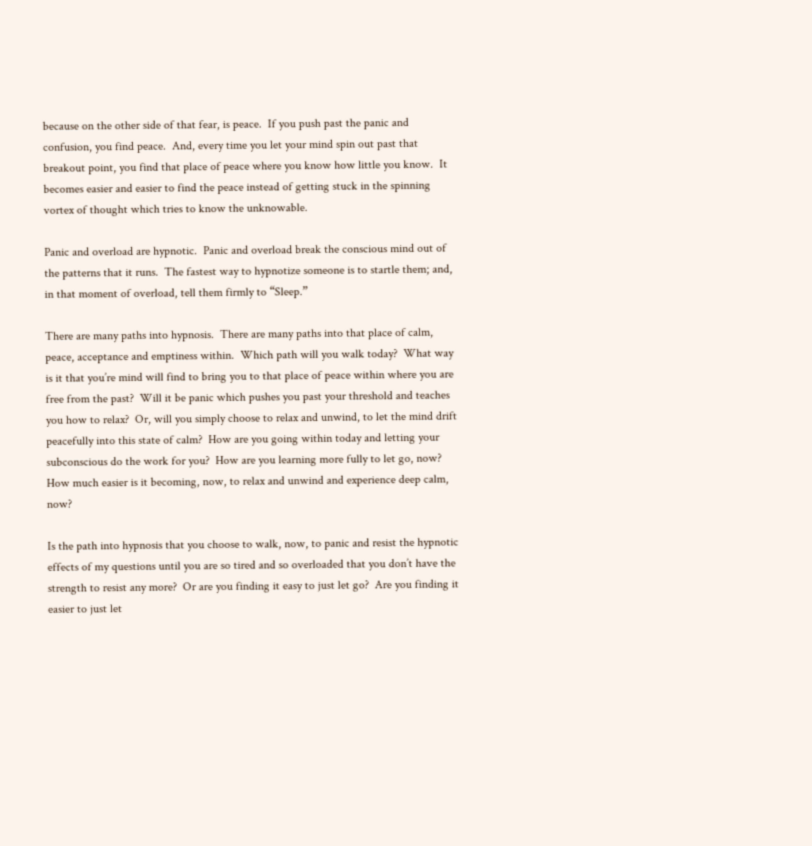because on the other side of that fear, is peace.  If you push past the panic and confusion, you find peace.  And, every time you let your mind spin out past that breakout point, you find that place of peace where you know how little you know.  It becomes easier and easier to find the peace instead of getting stuck in the spinning vortex of thought which tries to know the unknowable.

Panic and overload are hypnotic.  Panic and overload break the conscious mind out of the patterns that it runs.  The fastest way to hypnotize someone is to startle them; and, in that moment of overload, tell them firmly to “Sleep.”

There are many paths into hypnosis.  There are many paths into that place of calm, peace, acceptance and emptiness within.  Which path will you walk today?  What way is it that you’re mind will find to bring you to that place of peace within where you are free from the past?  Will it be panic which pushes you past your threshold and teaches you how to relax?  Or, will you simply choose to relax and unwind, to let the mind drift peacefully into this state of calm?  How are you going within today and letting your subconscious do the work for you?  How are you learning more fully to let go, now?  How much easier is it becoming, now, to relax and unwind and experience deep calm, now?

Is the path into hypnosis that you choose to walk, now, to panic and resist the hypnotic effects of my questions until you are so tired and so overloaded that you don’t have the strength to resist any more?  Or are you finding it easy to just let go?  Are you finding it easier to just let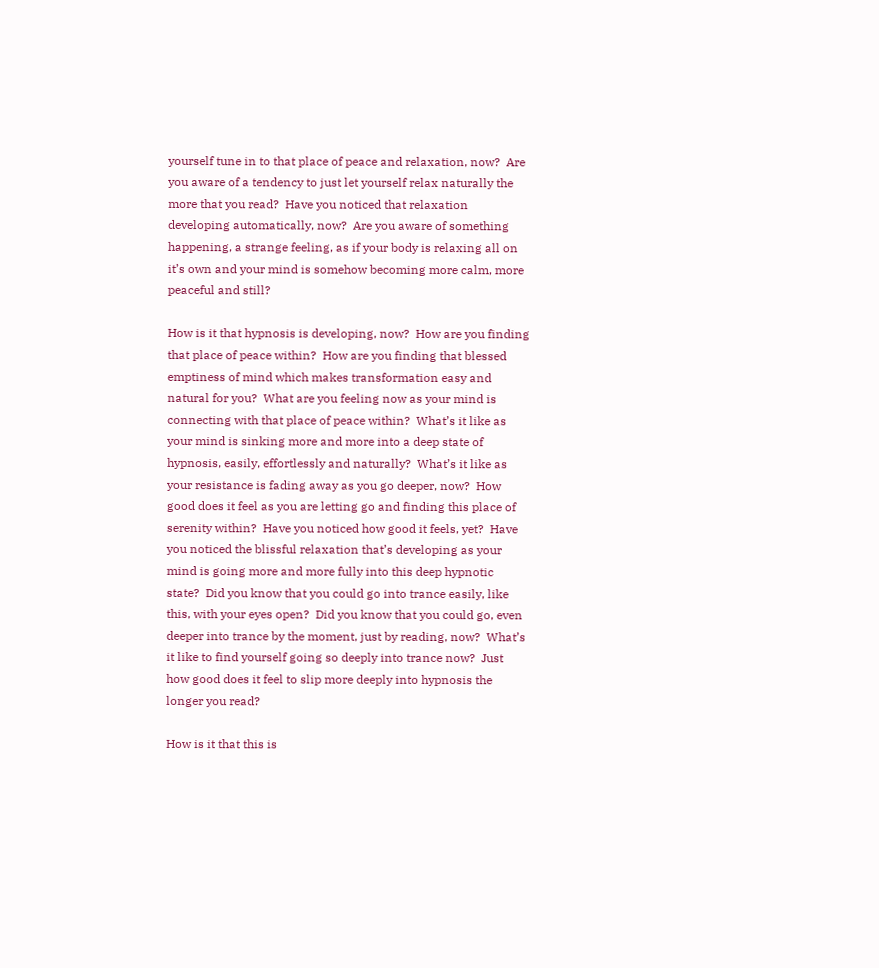yourself tune in to that place of peace and relaxation, now?  Are you aware of a tendency to just let yourself relax naturally the more that you read?  Have you noticed that relaxation developing automatically, now?  Are you aware of something happening, a strange feeling, as if your body is relaxing all on it’s own and your mind is somehow becoming more calm, more peaceful and still?

How is it that hypnosis is developing, now?  How are you finding that place of peace within?  How are you finding that blessed emptiness of mind which makes transformation easy and natural for you?  What are you feeling now as your mind is connecting with that place of peace within?  What’s it like as your mind is sinking more and more into a deep state of hypnosis, easily, effortlessly and naturally?  What’s it like as your resistance is fading away as you go deeper, now?  How good does it feel as you are letting go and finding this place of serenity within?  Have you noticed how good it feels, yet?  Have you noticed the blissful relaxation that’s developing as your mind is going more and more fully into this deep hypnotic state?  Did you know that you could go into trance easily, like this, with your eyes open?  Did you know that you could go, even deeper into trance by the moment, just by reading, now?  What’s it like to find yourself going so deeply into trance now?  Just how good does it feel to slip more deeply into hypnosis the longer you read?

How is it that this is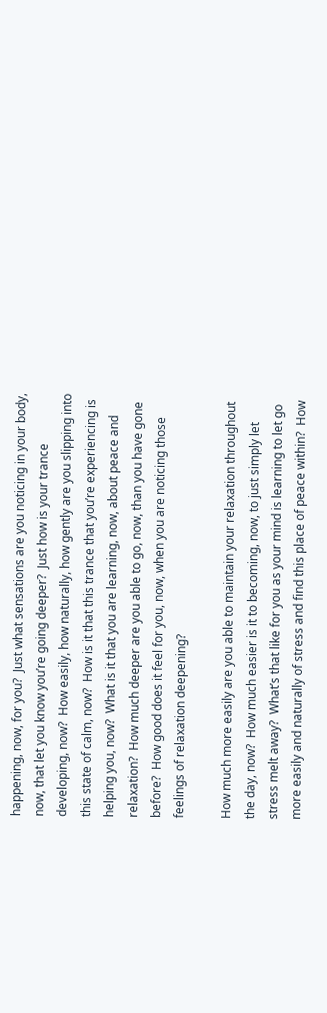happening, now, for you?  Just what sensations are you noticing in your body, now, that let you know you’re going deeper?  Just how is your trance developing, now?  How easily, how naturally, how gently are you slipping into this state of calm, now?  How is it that this trance that you’re experiencing is helping you, now?  What is it that you are learning, now, about peace and relaxation?  How much deeper are you able to go, now, than you have gone before?  How good does it feel for you, now, when you are noticing those feelings of relaxation deepening?

How much more easily are you able to maintain your relaxation throughout the day, now?  How much easier is it to becoming, now, to just simply let stress melt away?  What’s that like for you as your mind is learning to let go more easily and naturally of stress and find this place of peace within?  How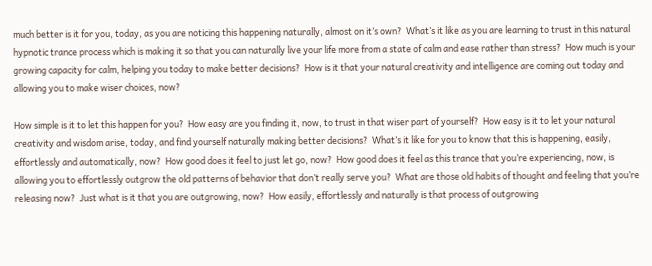much better is it for you, today, as you are noticing this happening naturally, almost on it’s own?  What’s it like as you are learning to trust in this natural hypnotic trance process which is making it so that you can naturally live your life more from a state of calm and ease rather than stress?  How much is your growing capacity for calm, helping you today to make better decisions?  How is it that your natural creativity and intelligence are coming out today and allowing you to make wiser choices, now?

How simple is it to let this happen for you?  How easy are you finding it, now, to trust in that wiser part of yourself?  How easy is it to let your natural creativity and wisdom arise, today, and find yourself naturally making better decisions?  What’s it like for you to know that this is happening, easily, effortlessly and automatically, now?  How good does it feel to just let go, now?  How good does it feel as this trance that you’re experiencing, now, is allowing you to effortlessly outgrow the old patterns of behavior that don’t really serve you?  What are those old habits of thought and feeling that you’re releasing now?  Just what is it that you are outgrowing, now?  How easily, effortlessly and naturally is that process of outgrowing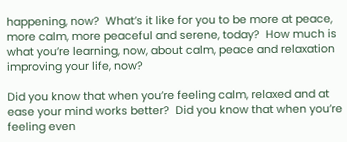happening, now?  What’s it like for you to be more at peace, more calm, more peaceful and serene, today?  How much is what you’re learning, now, about calm, peace and relaxation improving your life, now?

Did you know that when you’re feeling calm, relaxed and at ease your mind works better?  Did you know that when you’re feeling even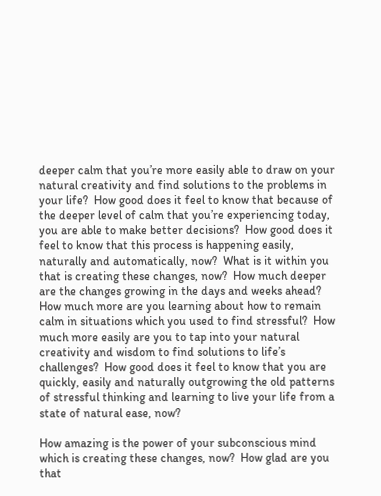deeper calm that you’re more easily able to draw on your natural creativity and find solutions to the problems in your life?  How good does it feel to know that because of the deeper level of calm that you’re experiencing today, you are able to make better decisions?  How good does it feel to know that this process is happening easily, naturally and automatically, now?  What is it within you that is creating these changes, now?  How much deeper are the changes growing in the days and weeks ahead?  How much more are you learning about how to remain calm in situations which you used to find stressful?  How much more easily are you to tap into your natural creativity and wisdom to find solutions to life’s challenges?  How good does it feel to know that you are quickly, easily and naturally outgrowing the old patterns of stressful thinking and learning to live your life from a state of natural ease, now?

How amazing is the power of your subconscious mind which is creating these changes, now?  How glad are you that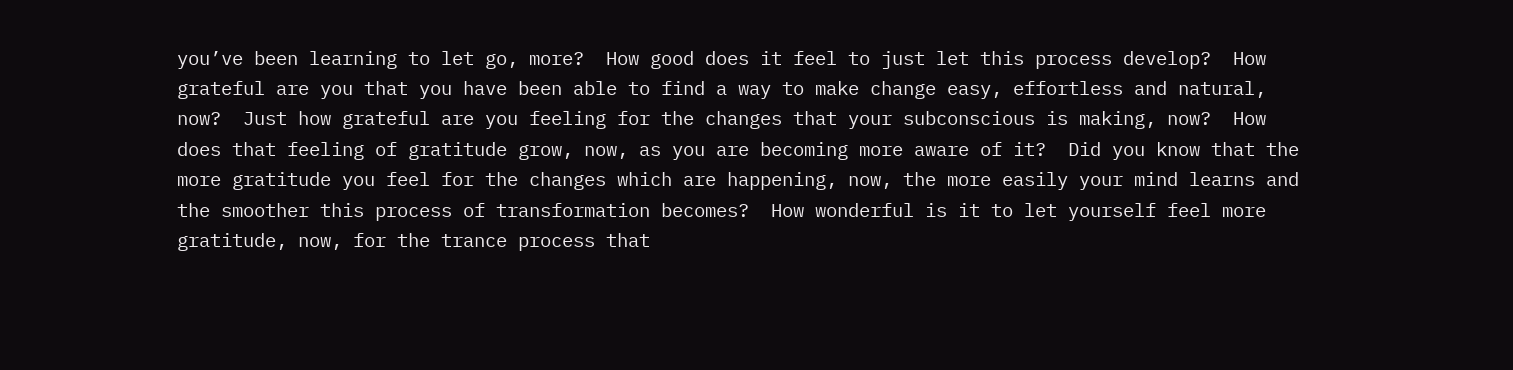you’ve been learning to let go, more?  How good does it feel to just let this process develop?  How grateful are you that you have been able to find a way to make change easy, effortless and natural, now?  Just how grateful are you feeling for the changes that your subconscious is making, now?  How does that feeling of gratitude grow, now, as you are becoming more aware of it?  Did you know that the more gratitude you feel for the changes which are happening, now, the more easily your mind learns and the smoother this process of transformation becomes?  How wonderful is it to let yourself feel more gratitude, now, for the trance process that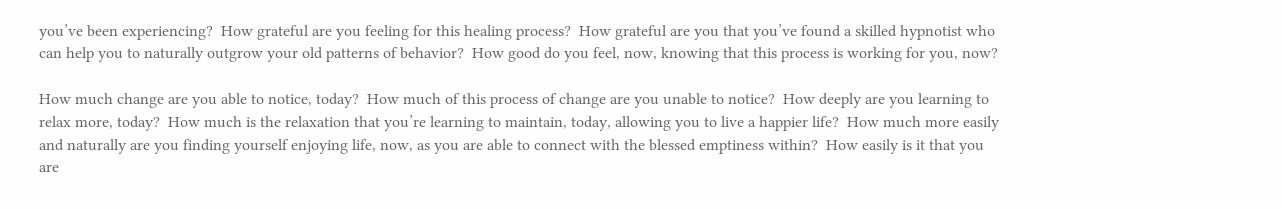you’ve been experiencing?  How grateful are you feeling for this healing process?  How grateful are you that you’ve found a skilled hypnotist who can help you to naturally outgrow your old patterns of behavior?  How good do you feel, now, knowing that this process is working for you, now?

How much change are you able to notice, today?  How much of this process of change are you unable to notice?  How deeply are you learning to relax more, today?  How much is the relaxation that you’re learning to maintain, today, allowing you to live a happier life?  How much more easily and naturally are you finding yourself enjoying life, now, as you are able to connect with the blessed emptiness within?  How easily is it that you are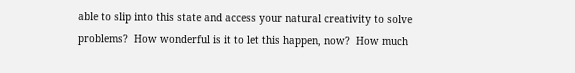able to slip into this state and access your natural creativity to solve problems?  How wonderful is it to let this happen, now?  How much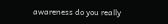awareness do you really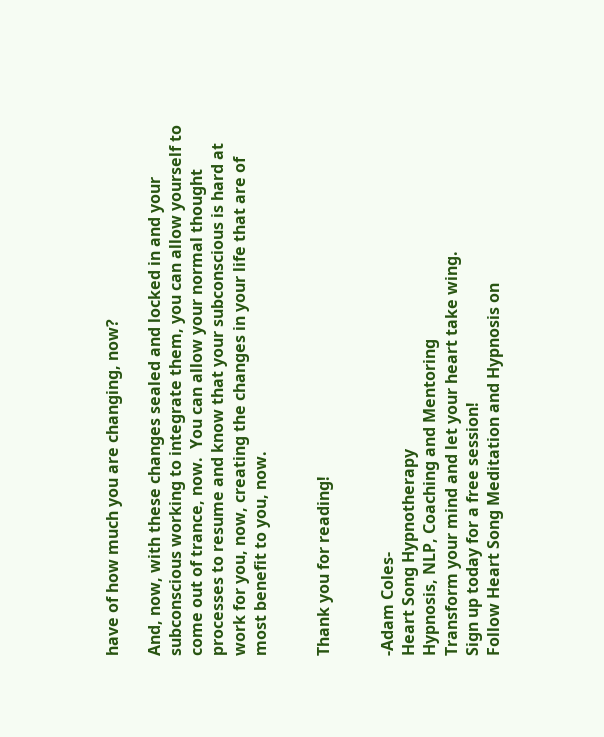have of how much you are changing, now?

And, now, with these changes sealed and locked in and your subconscious working to integrate them, you can allow yourself to come out of trance, now.  You can allow your normal thought processes to resume and know that your subconscious is hard at work for you, now, creating the changes in your life that are of most benefit to you, now.


Thank you for reading!


-Adam Coles-
Heart Song Hypnotherapy
Hypnosis, NLP, Coaching and Mentoring
Transform your mind and let your heart take wing.
Sign up today for a free session!
Follow Heart Song Meditation and Hypnosis on